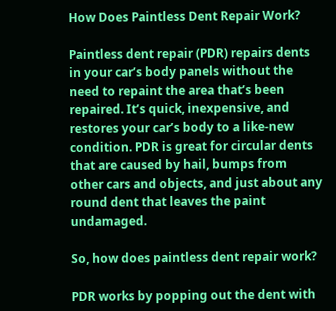How Does Paintless Dent Repair Work?

Paintless dent repair (PDR) repairs dents in your car’s body panels without the need to repaint the area that’s been repaired. It’s quick, inexpensive, and restores your car’s body to a like-new condition. PDR is great for circular dents that are caused by hail, bumps from other cars and objects, and just about any round dent that leaves the paint undamaged.

So, how does paintless dent repair work?

PDR works by popping out the dent with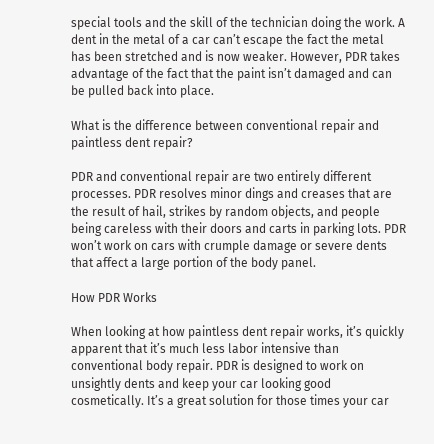special tools and the skill of the technician doing the work. A dent in the metal of a car can’t escape the fact the metal has been stretched and is now weaker. However, PDR takes advantage of the fact that the paint isn’t damaged and can be pulled back into place.

What is the difference between conventional repair and paintless dent repair?

PDR and conventional repair are two entirely different processes. PDR resolves minor dings and creases that are the result of hail, strikes by random objects, and people being careless with their doors and carts in parking lots. PDR won’t work on cars with crumple damage or severe dents that affect a large portion of the body panel.

How PDR Works

When looking at how paintless dent repair works, it’s quickly apparent that it’s much less labor intensive than conventional body repair. PDR is designed to work on unsightly dents and keep your car looking good cosmetically. It’s a great solution for those times your car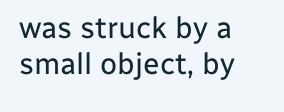was struck by a small object, by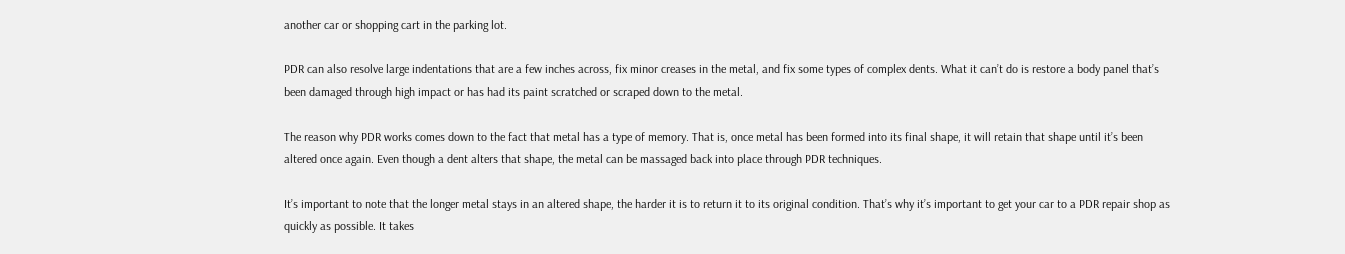another car or shopping cart in the parking lot.

PDR can also resolve large indentations that are a few inches across, fix minor creases in the metal, and fix some types of complex dents. What it can’t do is restore a body panel that’s been damaged through high impact or has had its paint scratched or scraped down to the metal.

The reason why PDR works comes down to the fact that metal has a type of memory. That is, once metal has been formed into its final shape, it will retain that shape until it’s been altered once again. Even though a dent alters that shape, the metal can be massaged back into place through PDR techniques.

It’s important to note that the longer metal stays in an altered shape, the harder it is to return it to its original condition. That’s why it’s important to get your car to a PDR repair shop as quickly as possible. It takes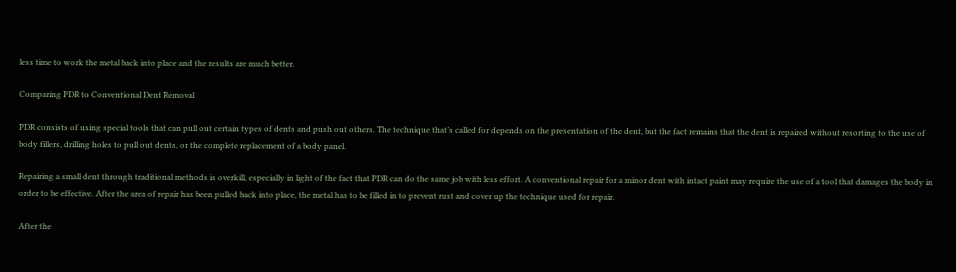less time to work the metal back into place and the results are much better.

Comparing PDR to Conventional Dent Removal

PDR consists of using special tools that can pull out certain types of dents and push out others. The technique that’s called for depends on the presentation of the dent, but the fact remains that the dent is repaired without resorting to the use of body fillers, drilling holes to pull out dents, or the complete replacement of a body panel.

Repairing a small dent through traditional methods is overkill, especially in light of the fact that PDR can do the same job with less effort. A conventional repair for a minor dent with intact paint may require the use of a tool that damages the body in order to be effective. After the area of repair has been pulled back into place, the metal has to be filled in to prevent rust and cover up the technique used for repair.

After the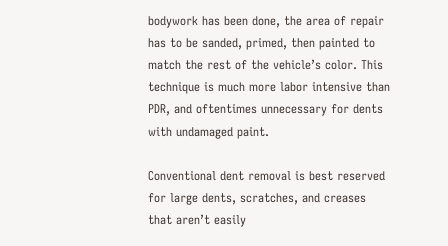bodywork has been done, the area of repair has to be sanded, primed, then painted to match the rest of the vehicle’s color. This technique is much more labor intensive than PDR, and oftentimes unnecessary for dents with undamaged paint.

Conventional dent removal is best reserved for large dents, scratches, and creases that aren’t easily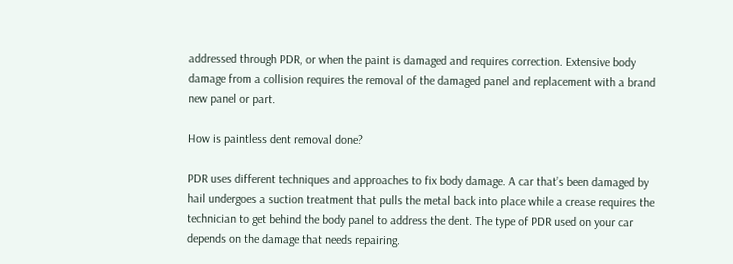addressed through PDR, or when the paint is damaged and requires correction. Extensive body damage from a collision requires the removal of the damaged panel and replacement with a brand new panel or part.

How is paintless dent removal done?

PDR uses different techniques and approaches to fix body damage. A car that’s been damaged by hail undergoes a suction treatment that pulls the metal back into place while a crease requires the technician to get behind the body panel to address the dent. The type of PDR used on your car depends on the damage that needs repairing.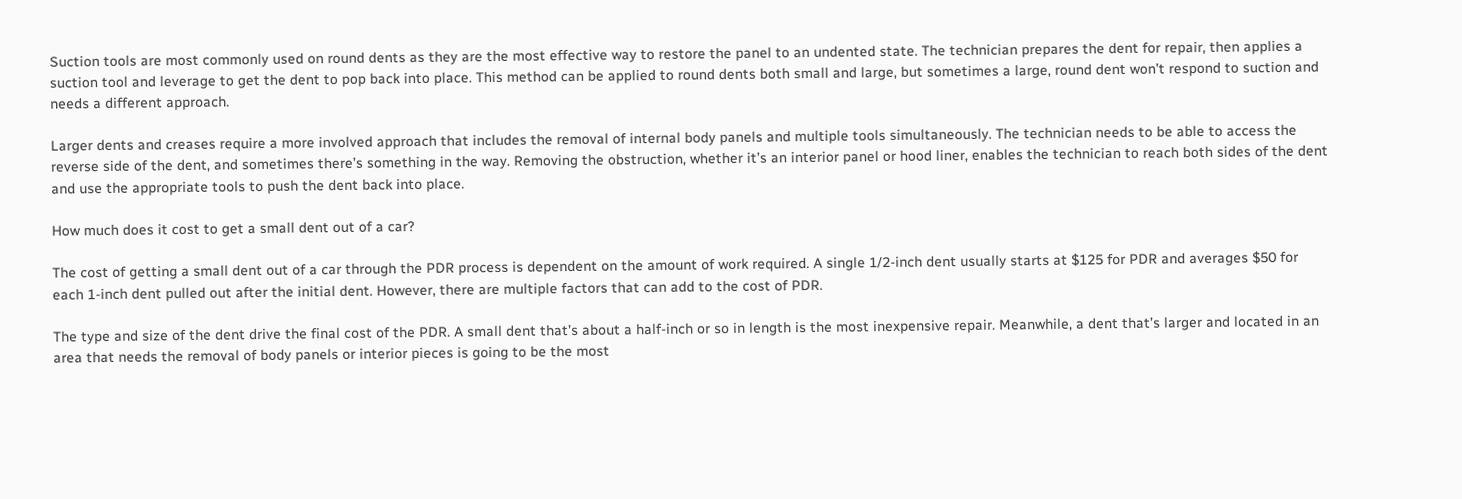Suction tools are most commonly used on round dents as they are the most effective way to restore the panel to an undented state. The technician prepares the dent for repair, then applies a suction tool and leverage to get the dent to pop back into place. This method can be applied to round dents both small and large, but sometimes a large, round dent won’t respond to suction and needs a different approach.

Larger dents and creases require a more involved approach that includes the removal of internal body panels and multiple tools simultaneously. The technician needs to be able to access the reverse side of the dent, and sometimes there’s something in the way. Removing the obstruction, whether it’s an interior panel or hood liner, enables the technician to reach both sides of the dent and use the appropriate tools to push the dent back into place.

How much does it cost to get a small dent out of a car?

The cost of getting a small dent out of a car through the PDR process is dependent on the amount of work required. A single 1/2-inch dent usually starts at $125 for PDR and averages $50 for each 1-inch dent pulled out after the initial dent. However, there are multiple factors that can add to the cost of PDR.

The type and size of the dent drive the final cost of the PDR. A small dent that’s about a half-inch or so in length is the most inexpensive repair. Meanwhile, a dent that’s larger and located in an area that needs the removal of body panels or interior pieces is going to be the most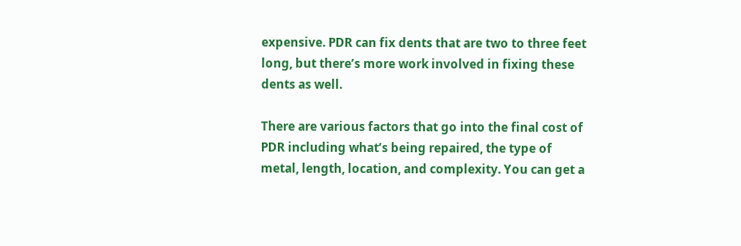expensive. PDR can fix dents that are two to three feet long, but there’s more work involved in fixing these dents as well.

There are various factors that go into the final cost of PDR including what’s being repaired, the type of metal, length, location, and complexity. You can get a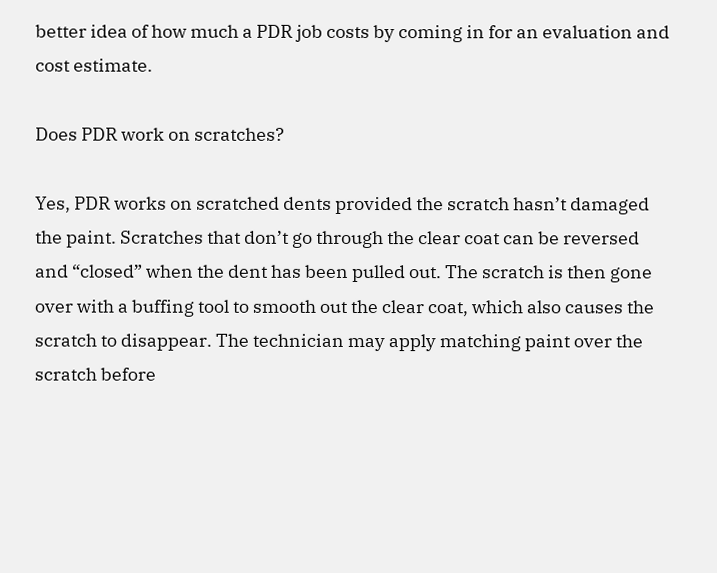better idea of how much a PDR job costs by coming in for an evaluation and cost estimate.

Does PDR work on scratches?

Yes, PDR works on scratched dents provided the scratch hasn’t damaged the paint. Scratches that don’t go through the clear coat can be reversed and “closed” when the dent has been pulled out. The scratch is then gone over with a buffing tool to smooth out the clear coat, which also causes the scratch to disappear. The technician may apply matching paint over the scratch before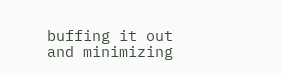buffing it out and minimizing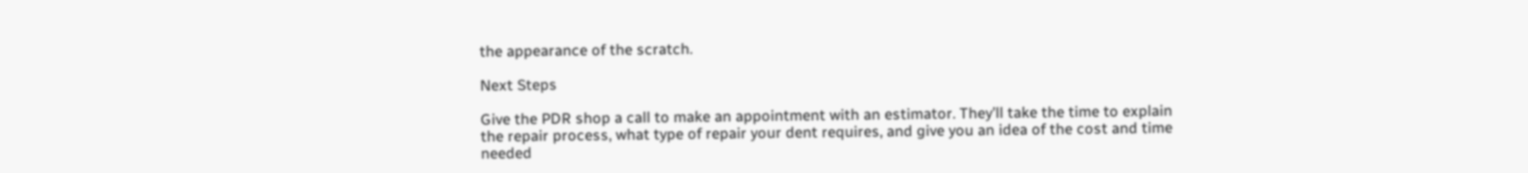the appearance of the scratch.

Next Steps

Give the PDR shop a call to make an appointment with an estimator. They’ll take the time to explain the repair process, what type of repair your dent requires, and give you an idea of the cost and time needed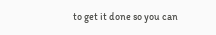to get it done so you can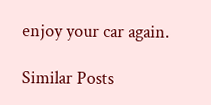enjoy your car again.

Similar Posts